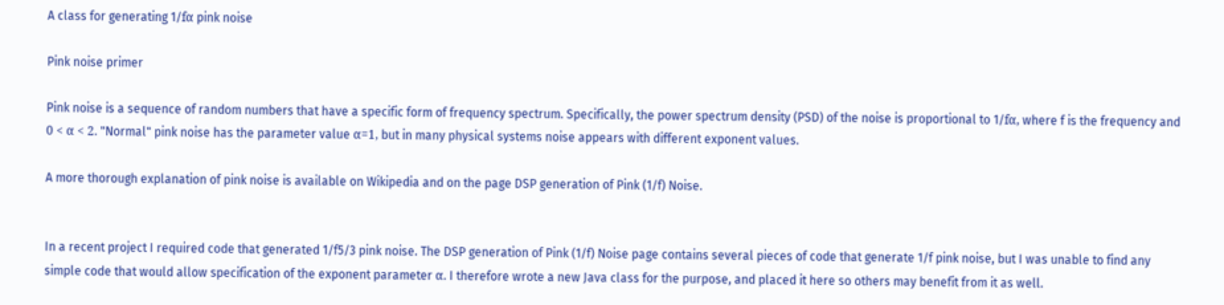A class for generating 1/fα pink noise

Pink noise primer

Pink noise is a sequence of random numbers that have a specific form of frequency spectrum. Specifically, the power spectrum density (PSD) of the noise is proportional to 1/fα, where f is the frequency and 0 < α < 2. "Normal" pink noise has the parameter value α=1, but in many physical systems noise appears with different exponent values.

A more thorough explanation of pink noise is available on Wikipedia and on the page DSP generation of Pink (1/f) Noise.


In a recent project I required code that generated 1/f5/3 pink noise. The DSP generation of Pink (1/f) Noise page contains several pieces of code that generate 1/f pink noise, but I was unable to find any simple code that would allow specification of the exponent parameter α. I therefore wrote a new Java class for the purpose, and placed it here so others may benefit from it as well.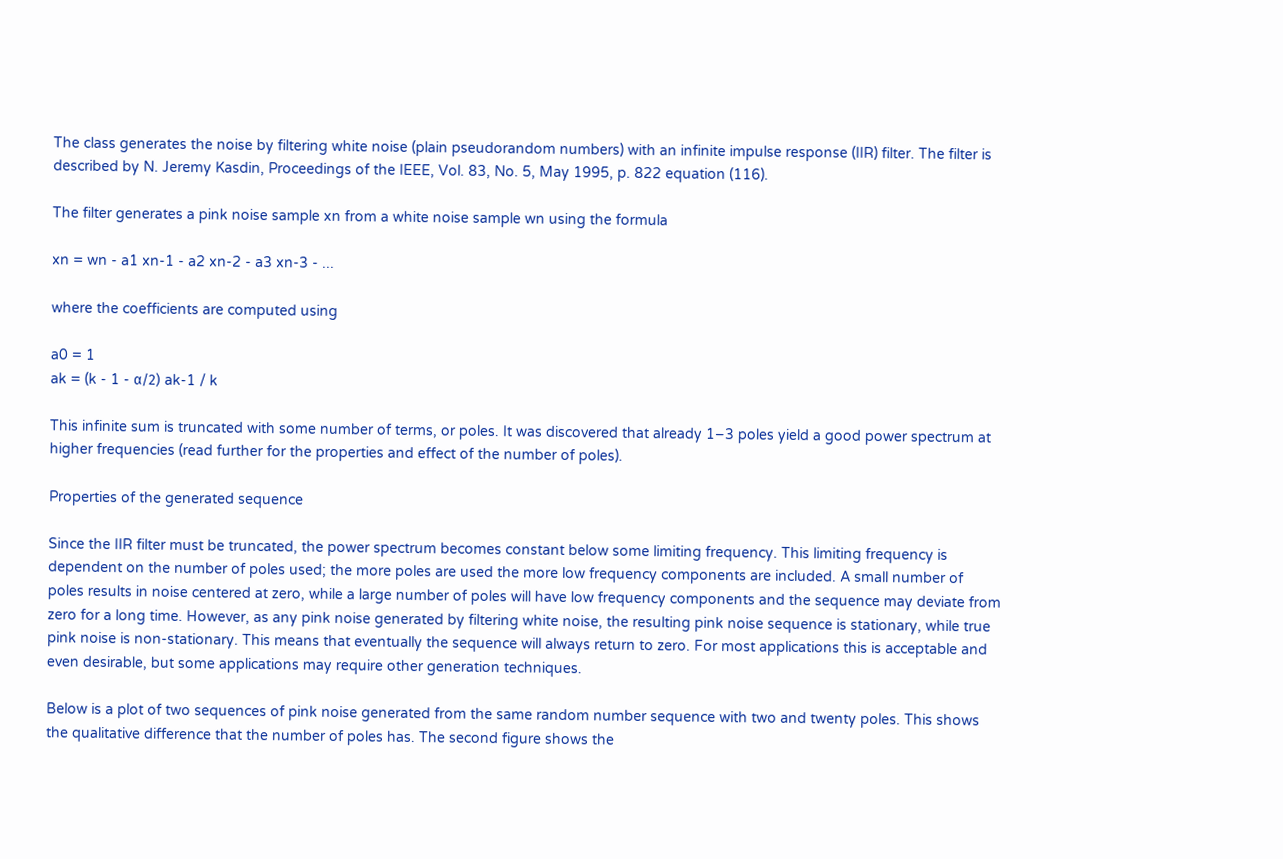The class generates the noise by filtering white noise (plain pseudorandom numbers) with an infinite impulse response (IIR) filter. The filter is described by N. Jeremy Kasdin, Proceedings of the IEEE, Vol. 83, No. 5, May 1995, p. 822 equation (116).

The filter generates a pink noise sample xn from a white noise sample wn using the formula

xn = wn - a1 xn-1 - a2 xn-2 - a3 xn-3 - ...

where the coefficients are computed using

a0 = 1
ak = (k - 1 - α/2) ak-1 / k

This infinite sum is truncated with some number of terms, or poles. It was discovered that already 1–3 poles yield a good power spectrum at higher frequencies (read further for the properties and effect of the number of poles).

Properties of the generated sequence

Since the IIR filter must be truncated, the power spectrum becomes constant below some limiting frequency. This limiting frequency is dependent on the number of poles used; the more poles are used the more low frequency components are included. A small number of poles results in noise centered at zero, while a large number of poles will have low frequency components and the sequence may deviate from zero for a long time. However, as any pink noise generated by filtering white noise, the resulting pink noise sequence is stationary, while true pink noise is non-stationary. This means that eventually the sequence will always return to zero. For most applications this is acceptable and even desirable, but some applications may require other generation techniques.

Below is a plot of two sequences of pink noise generated from the same random number sequence with two and twenty poles. This shows the qualitative difference that the number of poles has. The second figure shows the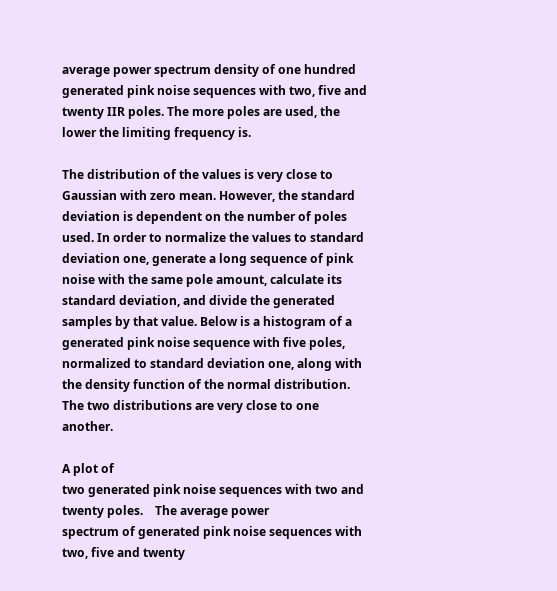average power spectrum density of one hundred generated pink noise sequences with two, five and twenty IIR poles. The more poles are used, the lower the limiting frequency is.

The distribution of the values is very close to Gaussian with zero mean. However, the standard deviation is dependent on the number of poles used. In order to normalize the values to standard deviation one, generate a long sequence of pink noise with the same pole amount, calculate its standard deviation, and divide the generated samples by that value. Below is a histogram of a generated pink noise sequence with five poles, normalized to standard deviation one, along with the density function of the normal distribution. The two distributions are very close to one another.

A plot of
two generated pink noise sequences with two and twenty poles.    The average power
spectrum of generated pink noise sequences with two, five and twenty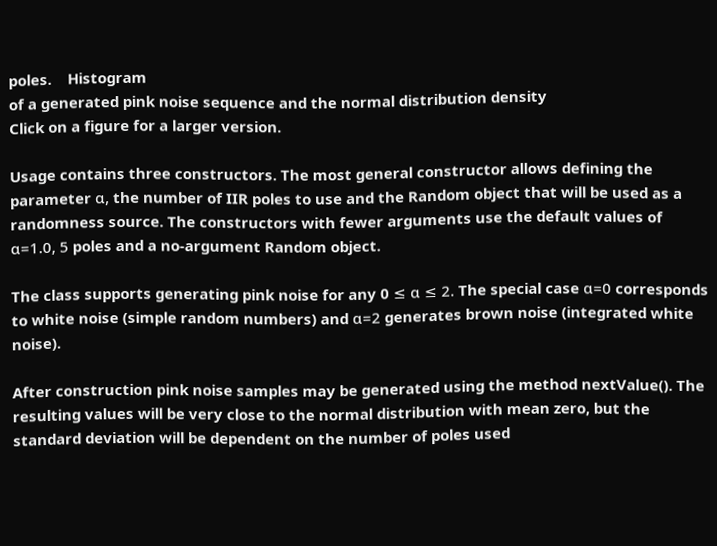poles.    Histogram
of a generated pink noise sequence and the normal distribution density
Click on a figure for a larger version.

Usage contains three constructors. The most general constructor allows defining the parameter α, the number of IIR poles to use and the Random object that will be used as a randomness source. The constructors with fewer arguments use the default values of α=1.0, 5 poles and a no-argument Random object.

The class supports generating pink noise for any 0 ≤ α ≤ 2. The special case α=0 corresponds to white noise (simple random numbers) and α=2 generates brown noise (integrated white noise).

After construction pink noise samples may be generated using the method nextValue(). The resulting values will be very close to the normal distribution with mean zero, but the standard deviation will be dependent on the number of poles used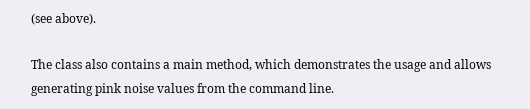(see above).

The class also contains a main method, which demonstrates the usage and allows generating pink noise values from the command line.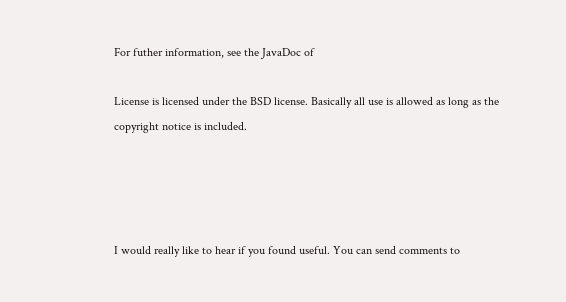For futher information, see the JavaDoc of

License is licensed under the BSD license. Basically all use is allowed as long as the copyright notice is included.




I would really like to hear if you found useful. You can send comments to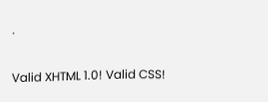.

Valid XHTML 1.0! Valid CSS!